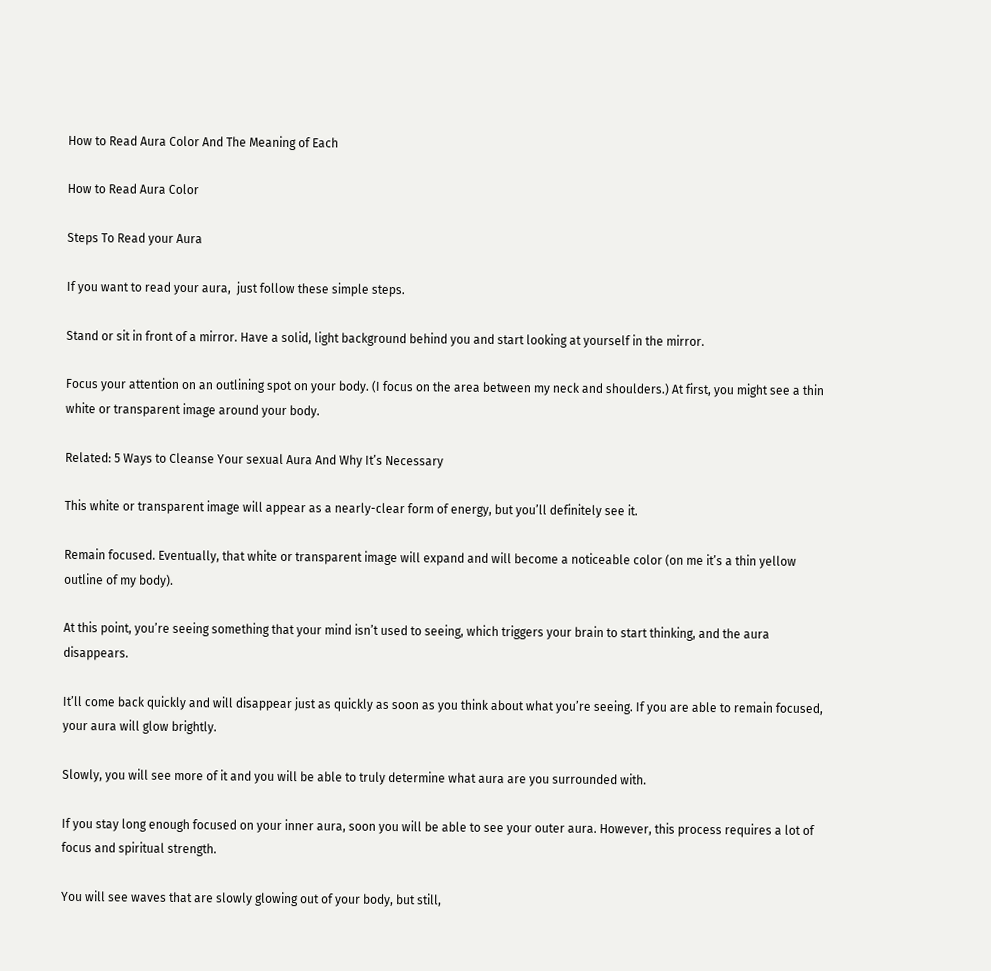How to Read Aura Color And The Meaning of Each

How to Read Aura Color

Steps To Read your Aura

If you want to read your aura,  just follow these simple steps.

Stand or sit in front of a mirror. Have a solid, light background behind you and start looking at yourself in the mirror.

Focus your attention on an outlining spot on your body. (I focus on the area between my neck and shoulders.) At first, you might see a thin white or transparent image around your body.

Related: 5 Ways to Cleanse Your sexual Aura And Why It’s Necessary

This white or transparent image will appear as a nearly-clear form of energy, but you’ll definitely see it.

Remain focused. Eventually, that white or transparent image will expand and will become a noticeable color (on me it’s a thin yellow outline of my body).

At this point, you’re seeing something that your mind isn’t used to seeing, which triggers your brain to start thinking, and the aura disappears.

It’ll come back quickly and will disappear just as quickly as soon as you think about what you’re seeing. If you are able to remain focused, your aura will glow brightly.

Slowly, you will see more of it and you will be able to truly determine what aura are you surrounded with.

If you stay long enough focused on your inner aura, soon you will be able to see your outer aura. However, this process requires a lot of focus and spiritual strength.

You will see waves that are slowly glowing out of your body, but still,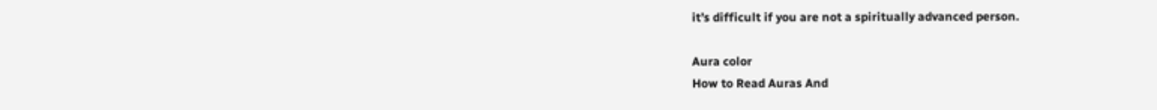it’s difficult if you are not a spiritually advanced person.

Aura color
How to Read Auras And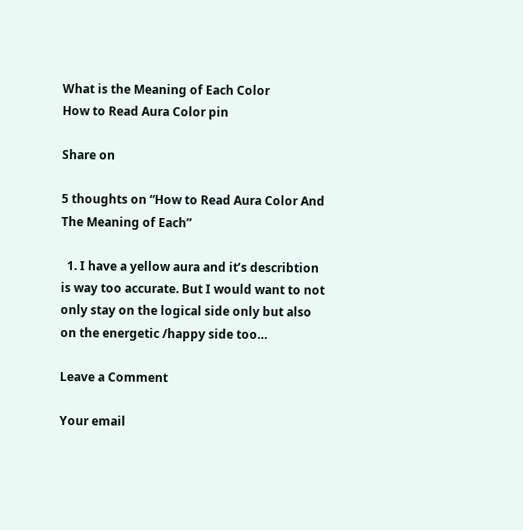What is the Meaning of Each Color
How to Read Aura Color pin

Share on

5 thoughts on “How to Read Aura Color And The Meaning of Each”

  1. I have a yellow aura and it’s describtion is way too accurate. But I would want to not only stay on the logical side only but also on the energetic /happy side too…

Leave a Comment

Your email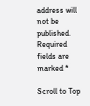address will not be published. Required fields are marked *

Scroll to Top